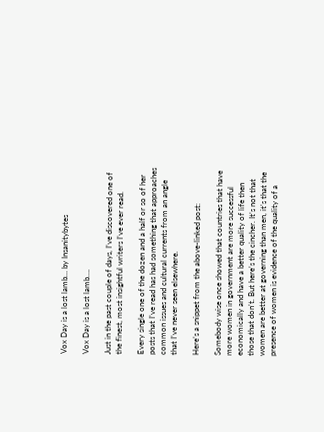Vox Day is a lost lamb… by Insanitybytes

Vox Day is a lost lamb….

Just in the past couple of days, I’ve discovered one of the finest, most insightful writers I’ve ever read.

Every single one of the dozen and a half or so of her posts that I’ve read has had something that approaches common issues and cultural currents from an angle that I’ve never seen elsewhere.

Here’s a snippet from the above-linked post:

Somebody wise once showed that countries that have more women in government are more successful economically and have a better quality of life then those that don’t. But here’s the cincher. It’s not that women are better at governing than men, it’s that the presence of women is evidence of the quality of a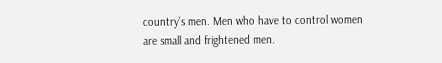country’s men. Men who have to control women are small and frightened men.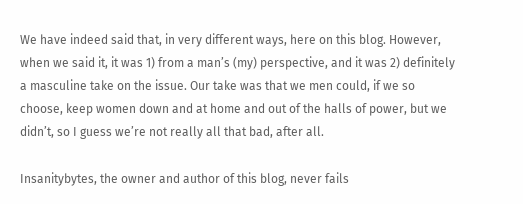We have indeed said that, in very different ways, here on this blog. However, when we said it, it was 1) from a man’s (my) perspective, and it was 2) definitely a masculine take on the issue. Our take was that we men could, if we so choose, keep women down and at home and out of the halls of power, but we didn’t, so I guess we’re not really all that bad, after all.

Insanitybytes, the owner and author of this blog, never fails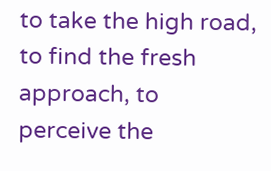to take the high road, to find the fresh approach, to perceive the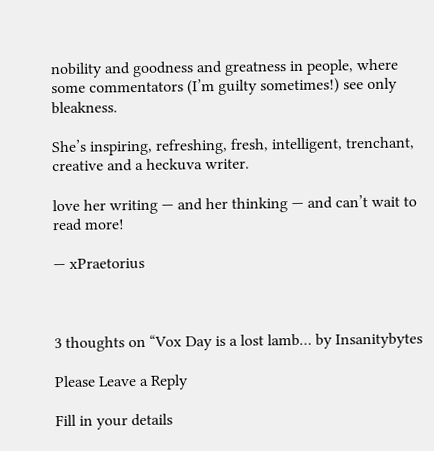nobility and goodness and greatness in people, where some commentators (I’m guilty sometimes!) see only bleakness.

She’s inspiring, refreshing, fresh, intelligent, trenchant, creative and a heckuva writer.

love her writing — and her thinking — and can’t wait to read more!

— xPraetorius



3 thoughts on “Vox Day is a lost lamb… by Insanitybytes

Please Leave a Reply

Fill in your details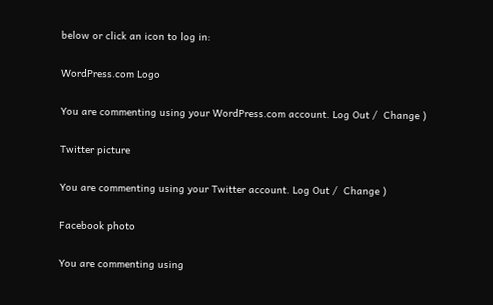below or click an icon to log in:

WordPress.com Logo

You are commenting using your WordPress.com account. Log Out /  Change )

Twitter picture

You are commenting using your Twitter account. Log Out /  Change )

Facebook photo

You are commenting using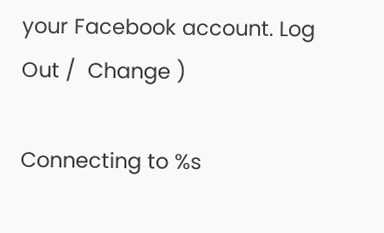your Facebook account. Log Out /  Change )

Connecting to %s